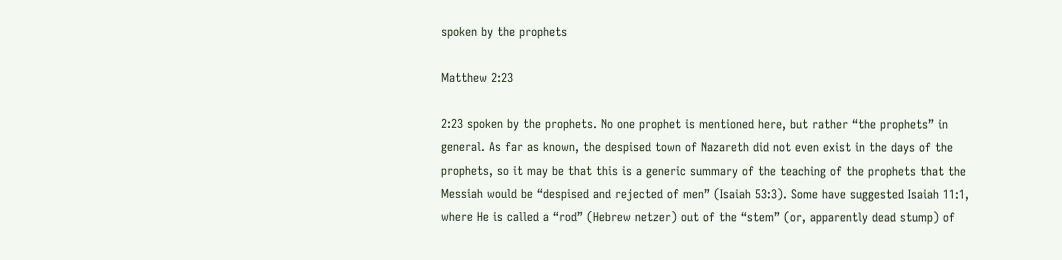spoken by the prophets

Matthew 2:23

2:23 spoken by the prophets. No one prophet is mentioned here, but rather “the prophets” in general. As far as known, the despised town of Nazareth did not even exist in the days of the prophets, so it may be that this is a generic summary of the teaching of the prophets that the Messiah would be “despised and rejected of men” (Isaiah 53:3). Some have suggested Isaiah 11:1, where He is called a “rod” (Hebrew netzer) out of the “stem” (or, apparently dead stump) of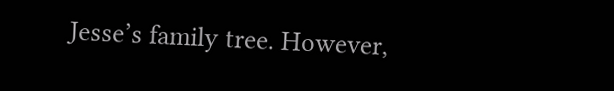Jesse’s family tree. However,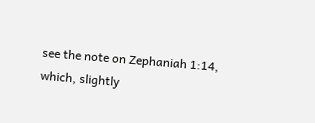see the note on Zephaniah 1:14, which, slightly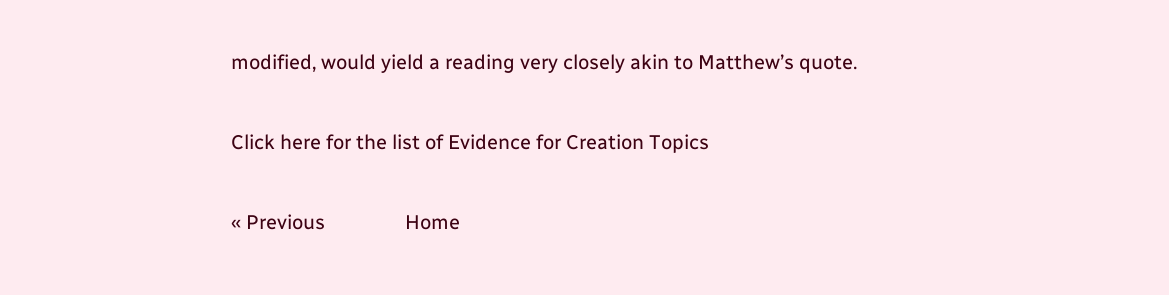modified, would yield a reading very closely akin to Matthew’s quote.

Click here for the list of Evidence for Creation Topics

« Previous                Home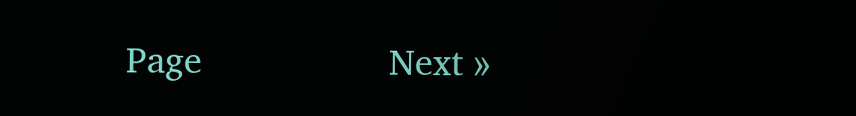Page                 Next »